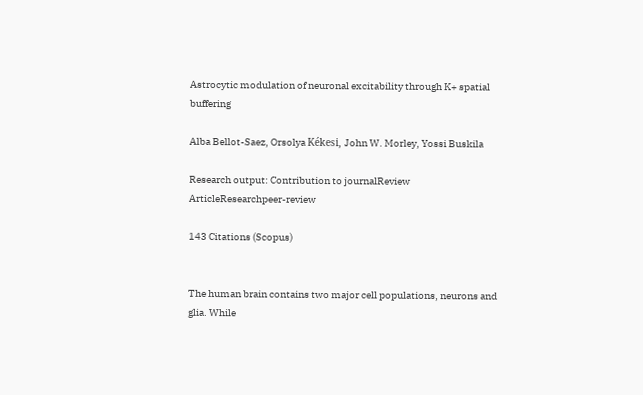Astrocytic modulation of neuronal excitability through K+ spatial buffering

Alba Bellot-Saez, Orsolya Kékesi, John W. Morley, Yossi Buskila

Research output: Contribution to journalReview ArticleResearchpeer-review

143 Citations (Scopus)


The human brain contains two major cell populations, neurons and glia. While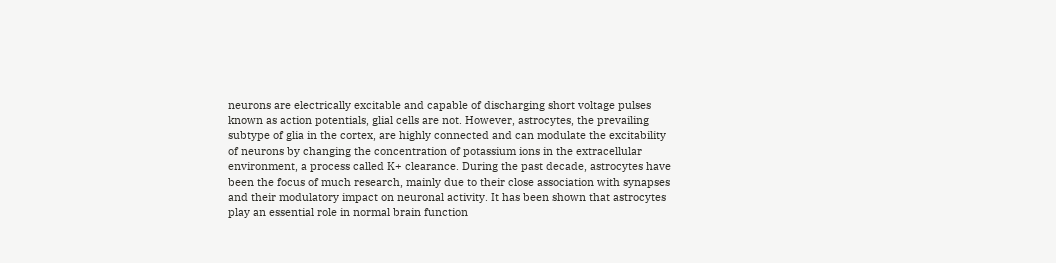neurons are electrically excitable and capable of discharging short voltage pulses known as action potentials, glial cells are not. However, astrocytes, the prevailing subtype of glia in the cortex, are highly connected and can modulate the excitability of neurons by changing the concentration of potassium ions in the extracellular environment, a process called K+ clearance. During the past decade, astrocytes have been the focus of much research, mainly due to their close association with synapses and their modulatory impact on neuronal activity. It has been shown that astrocytes play an essential role in normal brain function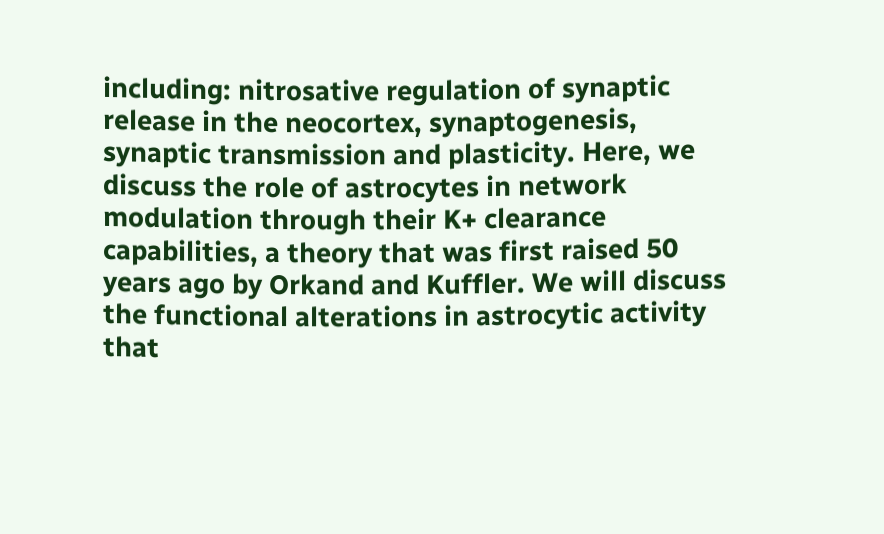including: nitrosative regulation of synaptic release in the neocortex, synaptogenesis, synaptic transmission and plasticity. Here, we discuss the role of astrocytes in network modulation through their K+ clearance capabilities, a theory that was first raised 50 years ago by Orkand and Kuffler. We will discuss the functional alterations in astrocytic activity that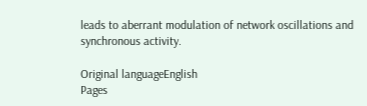leads to aberrant modulation of network oscillations and synchronous activity.

Original languageEnglish
Pages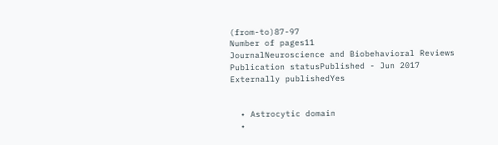(from-to)87-97
Number of pages11
JournalNeuroscience and Biobehavioral Reviews
Publication statusPublished - Jun 2017
Externally publishedYes


  • Astrocytic domain
  •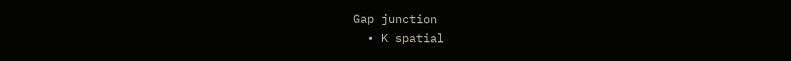Gap junction
  • K spatial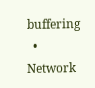buffering
  • Network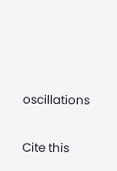oscillations

Cite this